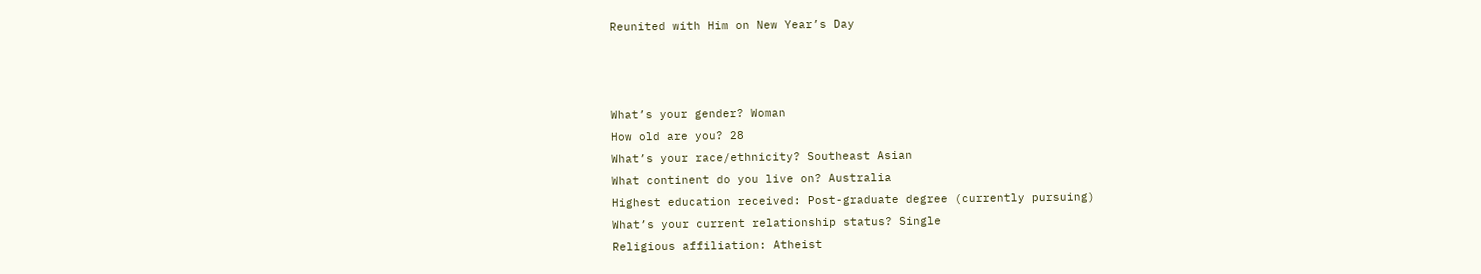Reunited with Him on New Year’s Day



What’s your gender? Woman
How old are you? 28
What’s your race/ethnicity? Southeast Asian
What continent do you live on? Australia
Highest education received: Post-graduate degree (currently pursuing)
What’s your current relationship status? Single
Religious affiliation: Atheist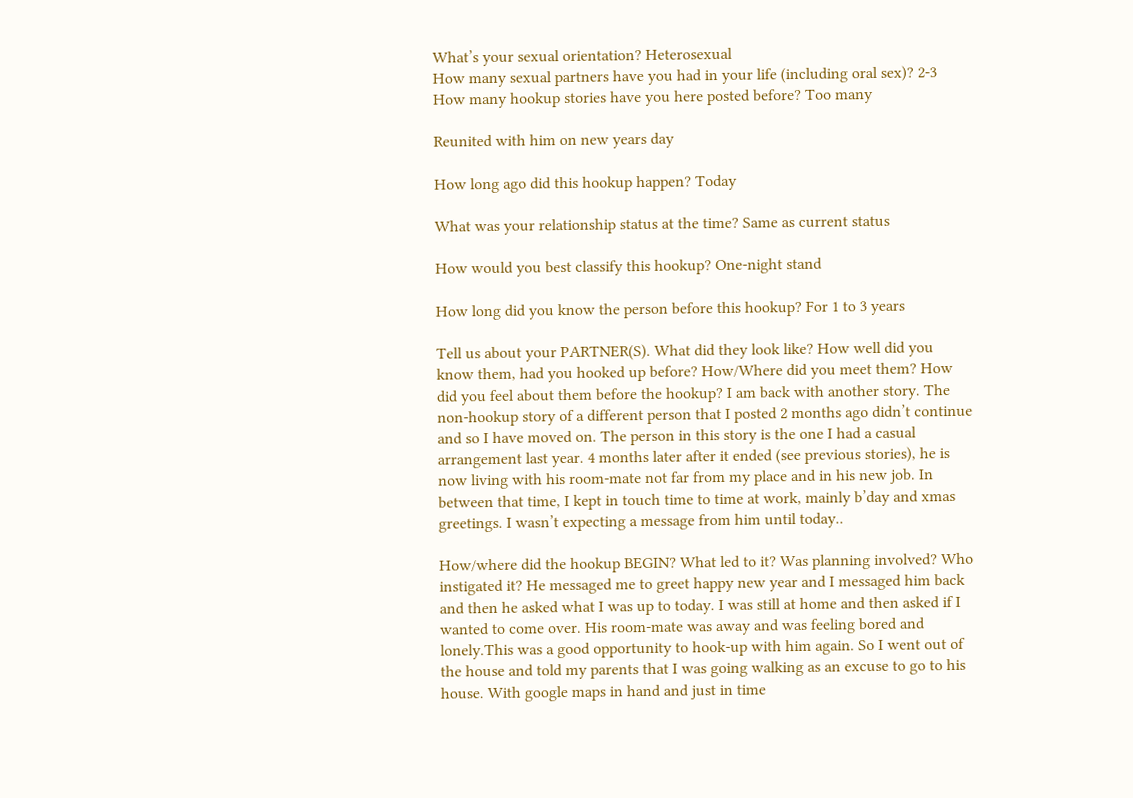What’s your sexual orientation? Heterosexual
How many sexual partners have you had in your life (including oral sex)? 2-3
How many hookup stories have you here posted before? Too many

Reunited with him on new years day

How long ago did this hookup happen? Today

What was your relationship status at the time? Same as current status

How would you best classify this hookup? One-night stand

How long did you know the person before this hookup? For 1 to 3 years

Tell us about your PARTNER(S). What did they look like? How well did you know them, had you hooked up before? How/Where did you meet them? How did you feel about them before the hookup? I am back with another story. The non-hookup story of a different person that I posted 2 months ago didn’t continue and so I have moved on. The person in this story is the one I had a casual arrangement last year. 4 months later after it ended (see previous stories), he is now living with his room-mate not far from my place and in his new job. In between that time, I kept in touch time to time at work, mainly b’day and xmas greetings. I wasn’t expecting a message from him until today..

How/where did the hookup BEGIN? What led to it? Was planning involved? Who instigated it? He messaged me to greet happy new year and I messaged him back and then he asked what I was up to today. I was still at home and then asked if I wanted to come over. His room-mate was away and was feeling bored and lonely.This was a good opportunity to hook-up with him again. So I went out of the house and told my parents that I was going walking as an excuse to go to his house. With google maps in hand and just in time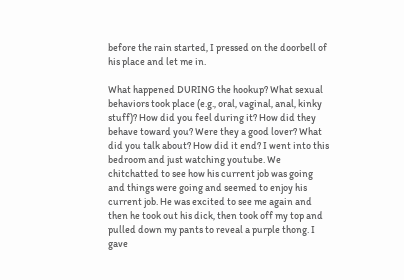before the rain started, I pressed on the doorbell of his place and let me in.

What happened DURING the hookup? What sexual behaviors took place (e.g., oral, vaginal, anal, kinky stuff)? How did you feel during it? How did they behave toward you? Were they a good lover? What did you talk about? How did it end? I went into this bedroom and just watching youtube. We chitchatted to see how his current job was going and things were going and seemed to enjoy his current job. He was excited to see me again and then he took out his dick, then took off my top and pulled down my pants to reveal a purple thong. I gave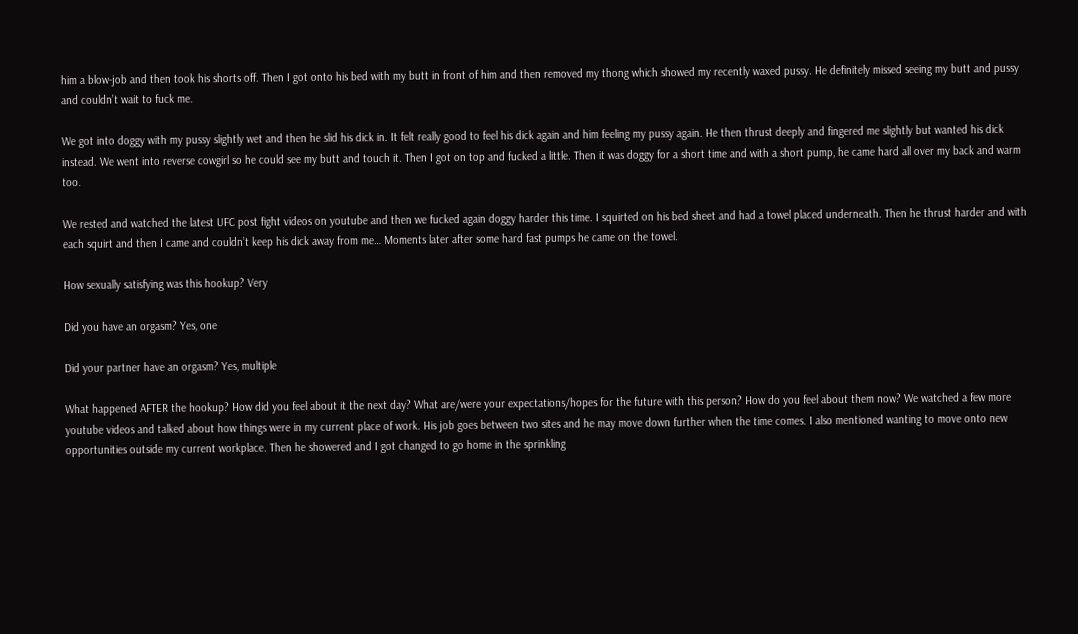him a blow-job and then took his shorts off. Then I got onto his bed with my butt in front of him and then removed my thong which showed my recently waxed pussy. He definitely missed seeing my butt and pussy and couldn’t wait to fuck me.

We got into doggy with my pussy slightly wet and then he slid his dick in. It felt really good to feel his dick again and him feeling my pussy again. He then thrust deeply and fingered me slightly but wanted his dick instead. We went into reverse cowgirl so he could see my butt and touch it. Then I got on top and fucked a little. Then it was doggy for a short time and with a short pump, he came hard all over my back and warm too.

We rested and watched the latest UFC post fight videos on youtube and then we fucked again doggy harder this time. I squirted on his bed sheet and had a towel placed underneath. Then he thrust harder and with each squirt and then I came and couldn’t keep his dick away from me… Moments later after some hard fast pumps he came on the towel.

How sexually satisfying was this hookup? Very

Did you have an orgasm? Yes, one

Did your partner have an orgasm? Yes, multiple

What happened AFTER the hookup? How did you feel about it the next day? What are/were your expectations/hopes for the future with this person? How do you feel about them now? We watched a few more youtube videos and talked about how things were in my current place of work. His job goes between two sites and he may move down further when the time comes. I also mentioned wanting to move onto new opportunities outside my current workplace. Then he showered and I got changed to go home in the sprinkling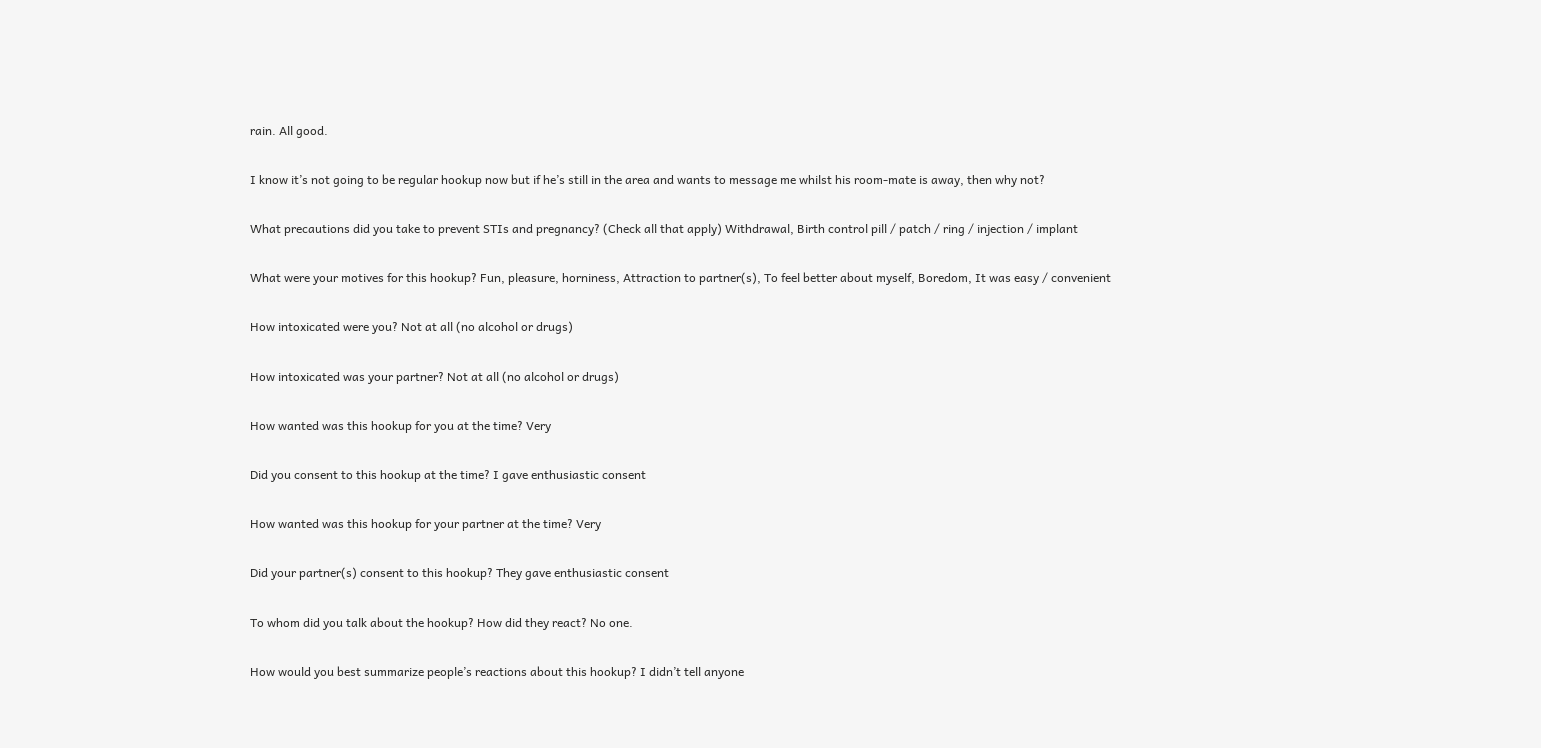rain. All good.

I know it’s not going to be regular hookup now but if he’s still in the area and wants to message me whilst his room-mate is away, then why not?

What precautions did you take to prevent STIs and pregnancy? (Check all that apply) Withdrawal, Birth control pill / patch / ring / injection / implant

What were your motives for this hookup? Fun, pleasure, horniness, Attraction to partner(s), To feel better about myself, Boredom, It was easy / convenient

How intoxicated were you? Not at all (no alcohol or drugs)

How intoxicated was your partner? Not at all (no alcohol or drugs)

How wanted was this hookup for you at the time? Very

Did you consent to this hookup at the time? I gave enthusiastic consent

How wanted was this hookup for your partner at the time? Very

Did your partner(s) consent to this hookup? They gave enthusiastic consent

To whom did you talk about the hookup? How did they react? No one.

How would you best summarize people’s reactions about this hookup? I didn’t tell anyone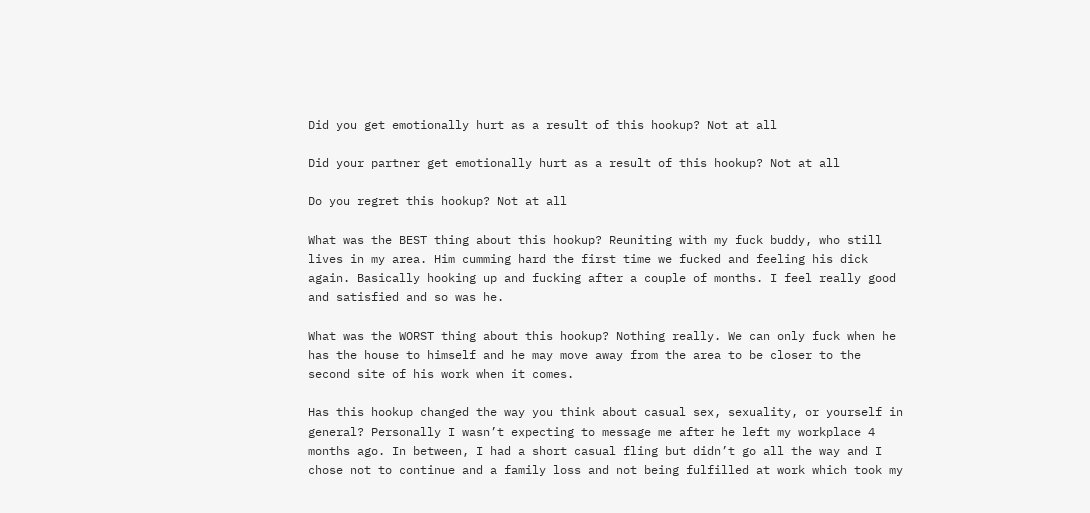Did you get emotionally hurt as a result of this hookup? Not at all

Did your partner get emotionally hurt as a result of this hookup? Not at all

Do you regret this hookup? Not at all

What was the BEST thing about this hookup? Reuniting with my fuck buddy, who still lives in my area. Him cumming hard the first time we fucked and feeling his dick again. Basically hooking up and fucking after a couple of months. I feel really good and satisfied and so was he.

What was the WORST thing about this hookup? Nothing really. We can only fuck when he has the house to himself and he may move away from the area to be closer to the second site of his work when it comes.

Has this hookup changed the way you think about casual sex, sexuality, or yourself in general? Personally I wasn’t expecting to message me after he left my workplace 4 months ago. In between, I had a short casual fling but didn’t go all the way and I chose not to continue and a family loss and not being fulfilled at work which took my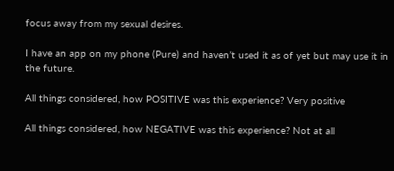focus away from my sexual desires.

I have an app on my phone (Pure) and haven’t used it as of yet but may use it in the future.

All things considered, how POSITIVE was this experience? Very positive

All things considered, how NEGATIVE was this experience? Not at all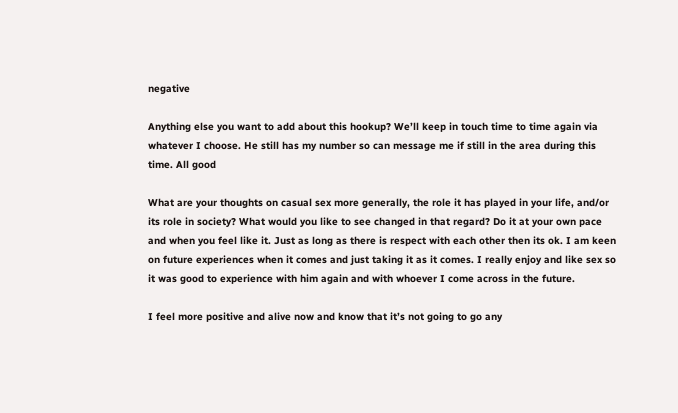negative

Anything else you want to add about this hookup? We’ll keep in touch time to time again via whatever I choose. He still has my number so can message me if still in the area during this time. All good

What are your thoughts on casual sex more generally, the role it has played in your life, and/or its role in society? What would you like to see changed in that regard? Do it at your own pace and when you feel like it. Just as long as there is respect with each other then its ok. I am keen on future experiences when it comes and just taking it as it comes. I really enjoy and like sex so it was good to experience with him again and with whoever I come across in the future.

I feel more positive and alive now and know that it’s not going to go any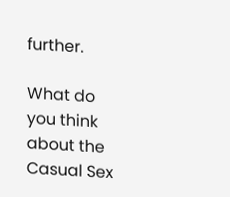further.

What do you think about the Casual Sex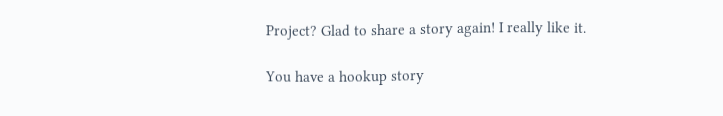Project? Glad to share a story again! I really like it.

You have a hookup story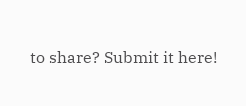to share? Submit it here!